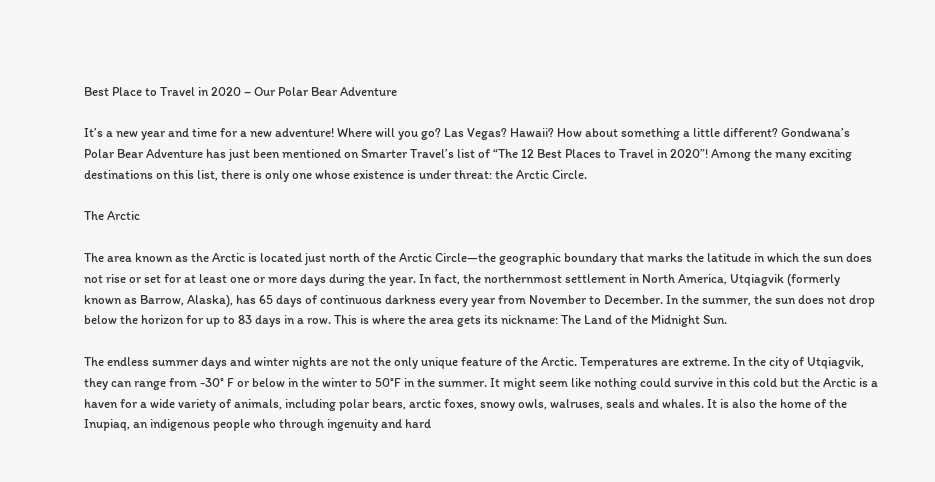Best Place to Travel in 2020 – Our Polar Bear Adventure

It’s a new year and time for a new adventure! Where will you go? Las Vegas? Hawaii? How about something a little different? Gondwana’s Polar Bear Adventure has just been mentioned on Smarter Travel’s list of “The 12 Best Places to Travel in 2020”! Among the many exciting destinations on this list, there is only one whose existence is under threat: the Arctic Circle.

The Arctic

The area known as the Arctic is located just north of the Arctic Circle—the geographic boundary that marks the latitude in which the sun does not rise or set for at least one or more days during the year. In fact, the northernmost settlement in North America, Utqiagvik (formerly known as Barrow, Alaska), has 65 days of continuous darkness every year from November to December. In the summer, the sun does not drop below the horizon for up to 83 days in a row. This is where the area gets its nickname: The Land of the Midnight Sun.

The endless summer days and winter nights are not the only unique feature of the Arctic. Temperatures are extreme. In the city of Utqiagvik, they can range from -30° F or below in the winter to 50°F in the summer. It might seem like nothing could survive in this cold but the Arctic is a haven for a wide variety of animals, including polar bears, arctic foxes, snowy owls, walruses, seals and whales. It is also the home of the Inupiaq, an indigenous people who through ingenuity and hard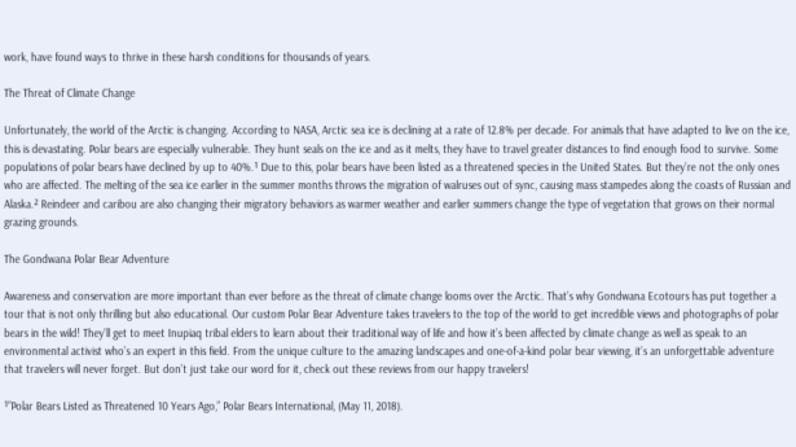work, have found ways to thrive in these harsh conditions for thousands of years.

The Threat of Climate Change

Unfortunately, the world of the Arctic is changing. According to NASA, Arctic sea ice is declining at a rate of 12.8% per decade. For animals that have adapted to live on the ice, this is devastating. Polar bears are especially vulnerable. They hunt seals on the ice and as it melts, they have to travel greater distances to find enough food to survive. Some populations of polar bears have declined by up to 40%.¹ Due to this, polar bears have been listed as a threatened species in the United States. But they’re not the only ones who are affected. The melting of the sea ice earlier in the summer months throws the migration of walruses out of sync, causing mass stampedes along the coasts of Russian and Alaska.² Reindeer and caribou are also changing their migratory behaviors as warmer weather and earlier summers change the type of vegetation that grows on their normal grazing grounds.

The Gondwana Polar Bear Adventure

Awareness and conservation are more important than ever before as the threat of climate change looms over the Arctic. That’s why Gondwana Ecotours has put together a tour that is not only thrilling but also educational. Our custom Polar Bear Adventure takes travelers to the top of the world to get incredible views and photographs of polar bears in the wild! They’ll get to meet Inupiaq tribal elders to learn about their traditional way of life and how it’s been affected by climate change as well as speak to an environmental activist who’s an expert in this field. From the unique culture to the amazing landscapes and one-of-a-kind polar bear viewing, it’s an unforgettable adventure that travelers will never forget. But don’t just take our word for it, check out these reviews from our happy travelers!

¹”Polar Bears Listed as Threatened 10 Years Ago,” Polar Bears International, (May 11, 2018).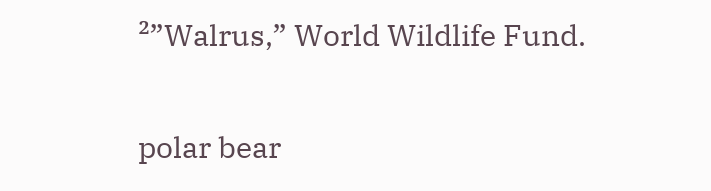²”Walrus,” World Wildlife Fund.

polar bear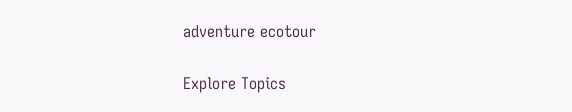adventure ecotour

Explore Topics